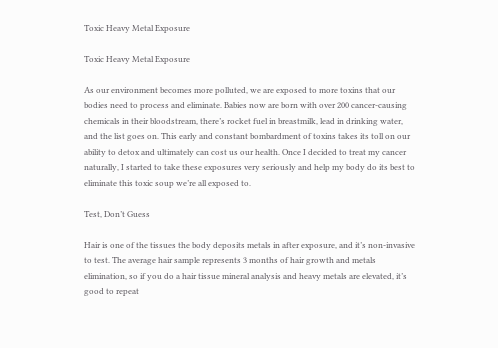Toxic Heavy Metal Exposure

Toxic Heavy Metal Exposure

As our environment becomes more polluted, we are exposed to more toxins that our bodies need to process and eliminate. Babies now are born with over 200 cancer-causing chemicals in their bloodstream, there’s rocket fuel in breastmilk, lead in drinking water, and the list goes on. This early and constant bombardment of toxins takes its toll on our ability to detox and ultimately can cost us our health. Once I decided to treat my cancer naturally, I started to take these exposures very seriously and help my body do its best to eliminate this toxic soup we’re all exposed to.

Test, Don’t Guess

Hair is one of the tissues the body deposits metals in after exposure, and it’s non-invasive to test. The average hair sample represents 3 months of hair growth and metals elimination, so if you do a hair tissue mineral analysis and heavy metals are elevated, it’s good to repeat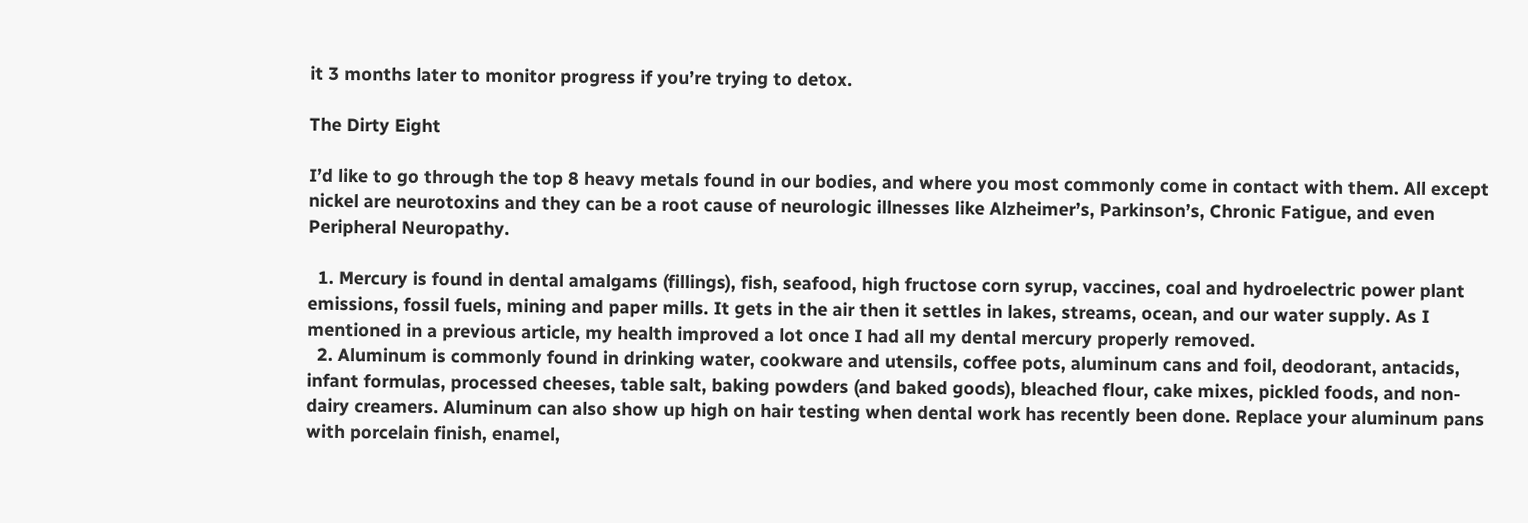it 3 months later to monitor progress if you’re trying to detox.

The Dirty Eight

I’d like to go through the top 8 heavy metals found in our bodies, and where you most commonly come in contact with them. All except nickel are neurotoxins and they can be a root cause of neurologic illnesses like Alzheimer’s, Parkinson’s, Chronic Fatigue, and even Peripheral Neuropathy.

  1. Mercury is found in dental amalgams (fillings), fish, seafood, high fructose corn syrup, vaccines, coal and hydroelectric power plant emissions, fossil fuels, mining and paper mills. It gets in the air then it settles in lakes, streams, ocean, and our water supply. As I mentioned in a previous article, my health improved a lot once I had all my dental mercury properly removed.
  2. Aluminum is commonly found in drinking water, cookware and utensils, coffee pots, aluminum cans and foil, deodorant, antacids, infant formulas, processed cheeses, table salt, baking powders (and baked goods), bleached flour, cake mixes, pickled foods, and non-dairy creamers. Aluminum can also show up high on hair testing when dental work has recently been done. Replace your aluminum pans with porcelain finish, enamel,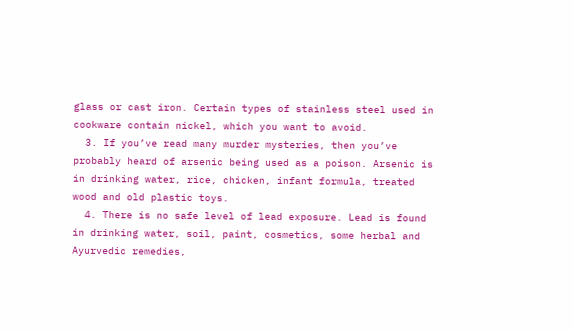glass or cast iron. Certain types of stainless steel used in cookware contain nickel, which you want to avoid.
  3. If you’ve read many murder mysteries, then you’ve probably heard of arsenic being used as a poison. Arsenic is in drinking water, rice, chicken, infant formula, treated wood and old plastic toys.
  4. There is no safe level of lead exposure. Lead is found in drinking water, soil, paint, cosmetics, some herbal and Ayurvedic remedies,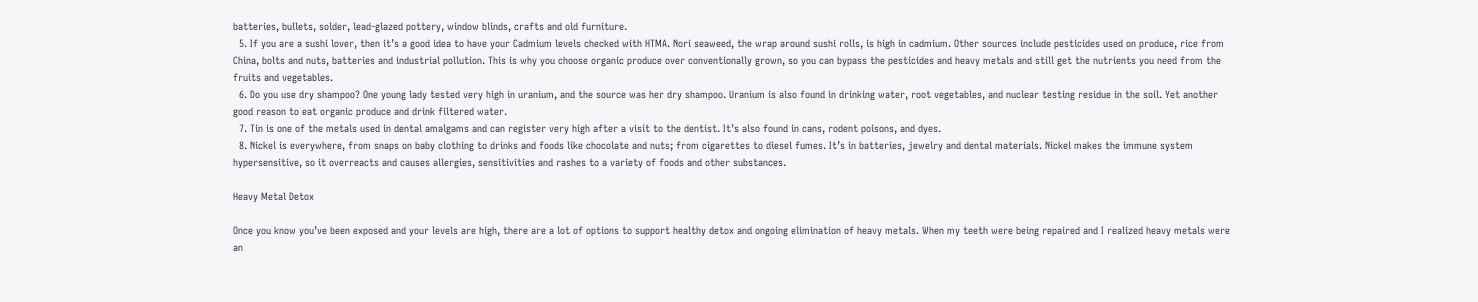batteries, bullets, solder, lead-glazed pottery, window blinds, crafts and old furniture.
  5. If you are a sushi lover, then it’s a good idea to have your Cadmium levels checked with HTMA. Nori seaweed, the wrap around sushi rolls, is high in cadmium. Other sources include pesticides used on produce, rice from China, bolts and nuts, batteries and industrial pollution. This is why you choose organic produce over conventionally grown, so you can bypass the pesticides and heavy metals and still get the nutrients you need from the fruits and vegetables.
  6. Do you use dry shampoo? One young lady tested very high in uranium, and the source was her dry shampoo. Uranium is also found in drinking water, root vegetables, and nuclear testing residue in the soil. Yet another good reason to eat organic produce and drink filtered water.
  7. Tin is one of the metals used in dental amalgams and can register very high after a visit to the dentist. It’s also found in cans, rodent poisons, and dyes.
  8. Nickel is everywhere, from snaps on baby clothing to drinks and foods like chocolate and nuts; from cigarettes to diesel fumes. It’s in batteries, jewelry and dental materials. Nickel makes the immune system hypersensitive, so it overreacts and causes allergies, sensitivities and rashes to a variety of foods and other substances.

Heavy Metal Detox

Once you know you’ve been exposed and your levels are high, there are a lot of options to support healthy detox and ongoing elimination of heavy metals. When my teeth were being repaired and I realized heavy metals were an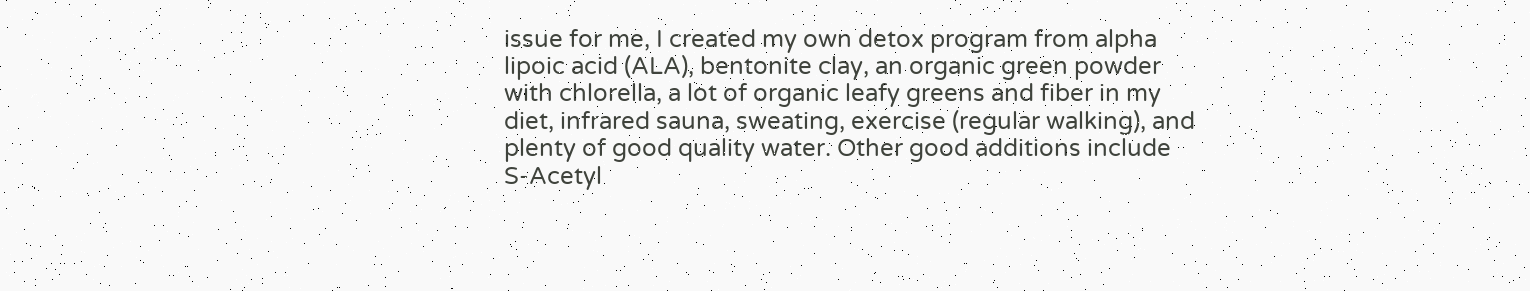issue for me, I created my own detox program from alpha lipoic acid (ALA), bentonite clay, an organic green powder with chlorella, a lot of organic leafy greens and fiber in my diet, infrared sauna, sweating, exercise (regular walking), and plenty of good quality water. Other good additions include S-Acetyl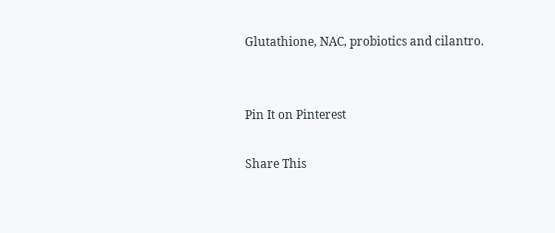Glutathione, NAC, probiotics and cilantro.


Pin It on Pinterest

Share This